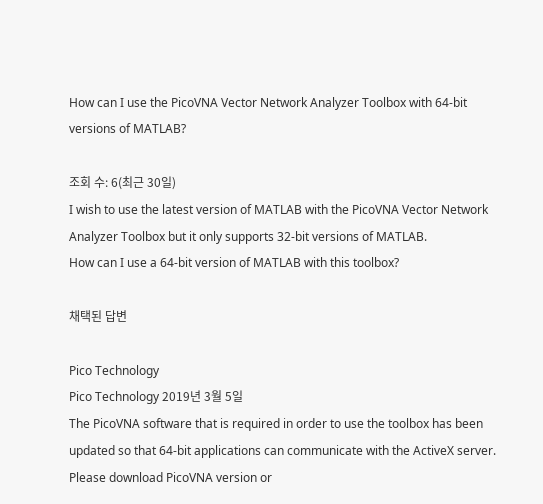How can I use the PicoVNA Vector Network Analyzer Toolbox with 64-bit versions of MATLAB?

조회 수: 6(최근 30일)
I wish to use the latest version of MATLAB with the PicoVNA Vector Network Analyzer Toolbox but it only supports 32-bit versions of MATLAB.
How can I use a 64-bit version of MATLAB with this toolbox?

채택된 답변

Pico Technology
Pico Technology 2019년 3월 5일
The PicoVNA software that is required in order to use the toolbox has been updated so that 64-bit applications can communicate with the ActiveX server.
Please download PicoVNA version or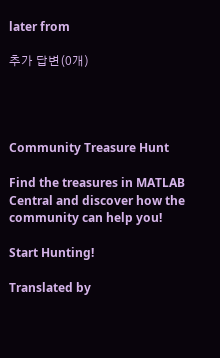later from

추가 답변(0개)




Community Treasure Hunt

Find the treasures in MATLAB Central and discover how the community can help you!

Start Hunting!

Translated by